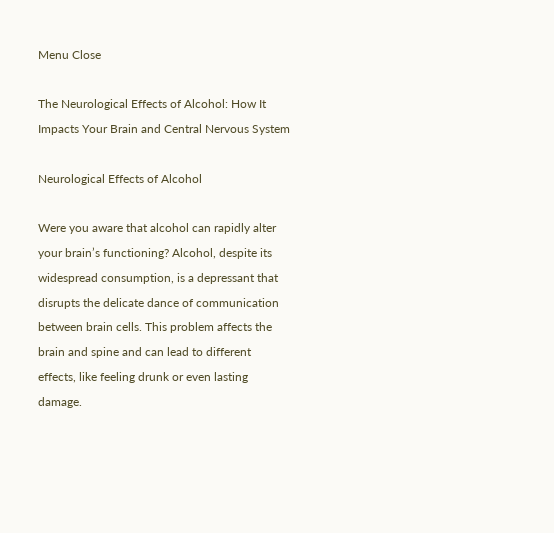Menu Close

The Neurological Effects of Alcohol: How It Impacts Your Brain and Central Nervous System

Neurological Effects of Alcohol

Were you aware that alcohol can rapidly alter your brain’s functioning? Alcohol, despite its widespread consumption, is a depressant that disrupts the delicate dance of communication between brain cells. This problem affects the brain and spine and can lead to different effects, like feeling drunk or even lasting damage.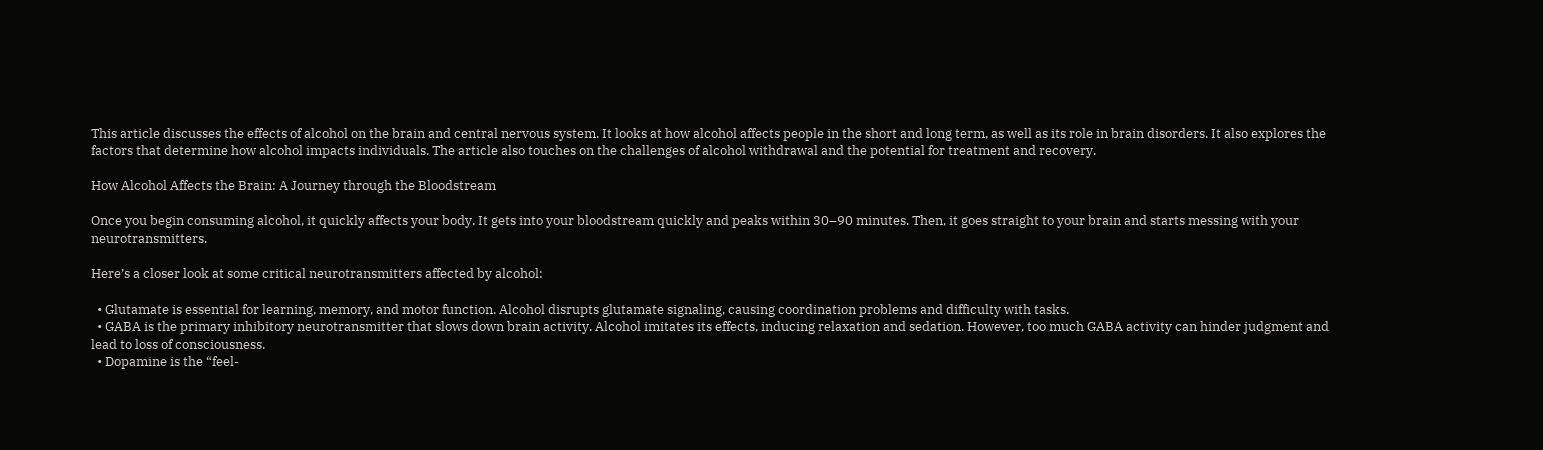This article discusses the effects of alcohol on the brain and central nervous system. It looks at how alcohol affects people in the short and long term, as well as its role in brain disorders. It also explores the factors that determine how alcohol impacts individuals. The article also touches on the challenges of alcohol withdrawal and the potential for treatment and recovery.

How Alcohol Affects the Brain: A Journey through the Bloodstream

Once you begin consuming alcohol, it quickly affects your body. It gets into your bloodstream quickly and peaks within 30–90 minutes. Then, it goes straight to your brain and starts messing with your neurotransmitters.

Here’s a closer look at some critical neurotransmitters affected by alcohol:

  • Glutamate is essential for learning, memory, and motor function. Alcohol disrupts glutamate signaling, causing coordination problems and difficulty with tasks.
  • GABA is the primary inhibitory neurotransmitter that slows down brain activity. Alcohol imitates its effects, inducing relaxation and sedation. However, too much GABA activity can hinder judgment and lead to loss of consciousness.
  • Dopamine is the “feel-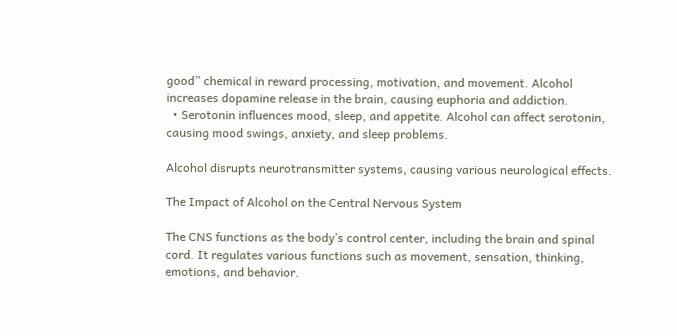good” chemical in reward processing, motivation, and movement. Alcohol increases dopamine release in the brain, causing euphoria and addiction.
  • Serotonin influences mood, sleep, and appetite. Alcohol can affect serotonin, causing mood swings, anxiety, and sleep problems.

Alcohol disrupts neurotransmitter systems, causing various neurological effects.

The Impact of Alcohol on the Central Nervous System

The CNS functions as the body’s control center, including the brain and spinal cord. It regulates various functions such as movement, sensation, thinking, emotions, and behavior.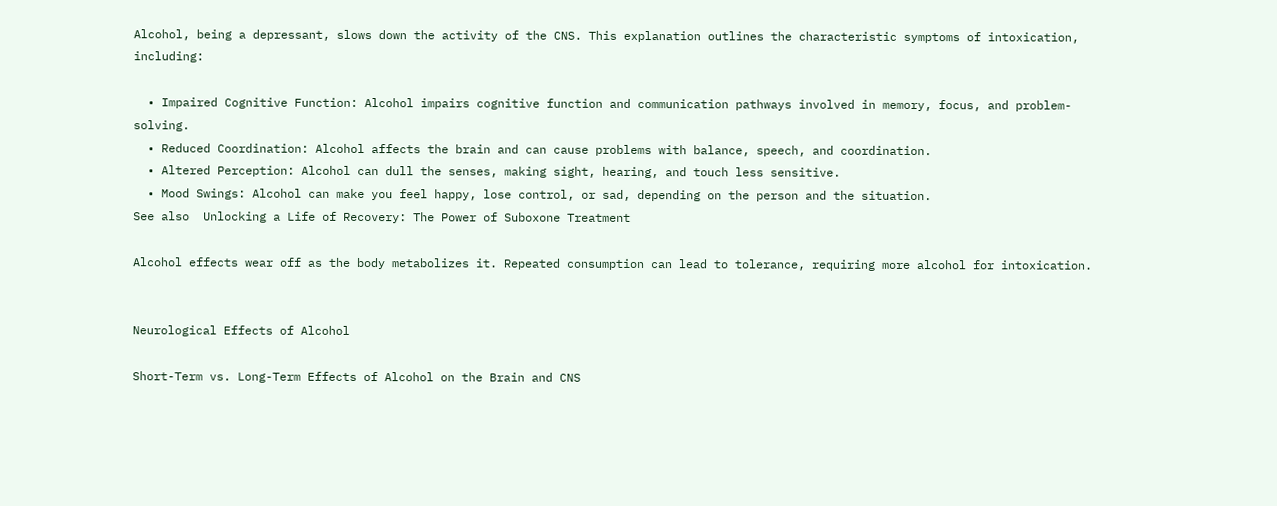Alcohol, being a depressant, slows down the activity of the CNS. This explanation outlines the characteristic symptoms of intoxication, including:

  • Impaired Cognitive Function: Alcohol impairs cognitive function and communication pathways involved in memory, focus, and problem-solving.
  • Reduced Coordination: Alcohol affects the brain and can cause problems with balance, speech, and coordination.
  • Altered Perception: Alcohol can dull the senses, making sight, hearing, and touch less sensitive.
  • Mood Swings: Alcohol can make you feel happy, lose control, or sad, depending on the person and the situation.
See also  Unlocking a Life of Recovery: The Power of Suboxone Treatment

Alcohol effects wear off as the body metabolizes it. Repeated consumption can lead to tolerance, requiring more alcohol for intoxication.


Neurological Effects of Alcohol

Short-Term vs. Long-Term Effects of Alcohol on the Brain and CNS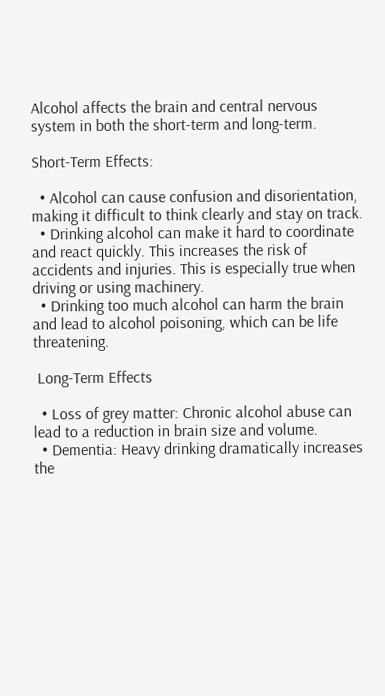Alcohol affects the brain and central nervous system in both the short-term and long-term.

Short-Term Effects:

  • Alcohol can cause confusion and disorientation, making it difficult to think clearly and stay on track.
  • Drinking alcohol can make it hard to coordinate and react quickly. This increases the risk of accidents and injuries. This is especially true when driving or using machinery.
  • Drinking too much alcohol can harm the brain and lead to alcohol poisoning, which can be life threatening.

 Long-Term Effects

  • Loss of grey matter: Chronic alcohol abuse can lead to a reduction in brain size and volume.
  • Dementia: Heavy drinking dramatically increases the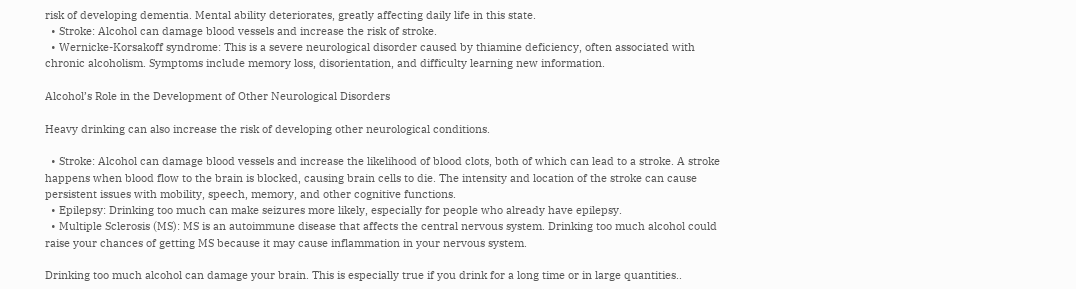risk of developing dementia. Mental ability deteriorates, greatly affecting daily life in this state.
  • Stroke: Alcohol can damage blood vessels and increase the risk of stroke.
  • Wernicke-Korsakoff syndrome: This is a severe neurological disorder caused by thiamine deficiency, often associated with chronic alcoholism. Symptoms include memory loss, disorientation, and difficulty learning new information.

Alcohol’s Role in the Development of Other Neurological Disorders

Heavy drinking can also increase the risk of developing other neurological conditions.

  • Stroke: Alcohol can damage blood vessels and increase the likelihood of blood clots, both of which can lead to a stroke. A stroke happens when blood flow to the brain is blocked, causing brain cells to die. The intensity and location of the stroke can cause persistent issues with mobility, speech, memory, and other cognitive functions.
  • Epilepsy: Drinking too much can make seizures more likely, especially for people who already have epilepsy.
  • Multiple Sclerosis (MS): MS is an autoimmune disease that affects the central nervous system. Drinking too much alcohol could raise your chances of getting MS because it may cause inflammation in your nervous system.

Drinking too much alcohol can damage your brain. This is especially true if you drink for a long time or in large quantities..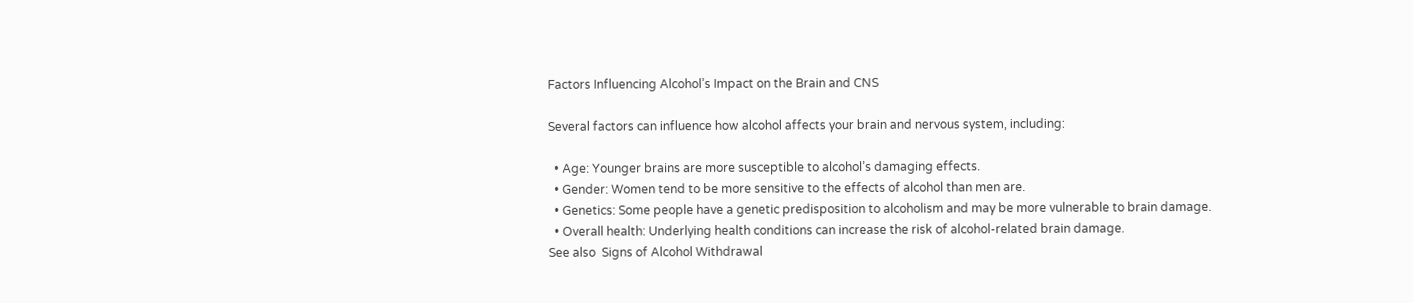Factors Influencing Alcohol’s Impact on the Brain and CNS

Several factors can influence how alcohol affects your brain and nervous system, including:

  • Age: Younger brains are more susceptible to alcohol’s damaging effects.
  • Gender: Women tend to be more sensitive to the effects of alcohol than men are.
  • Genetics: Some people have a genetic predisposition to alcoholism and may be more vulnerable to brain damage.
  • Overall health: Underlying health conditions can increase the risk of alcohol-related brain damage.
See also  Signs of Alcohol Withdrawal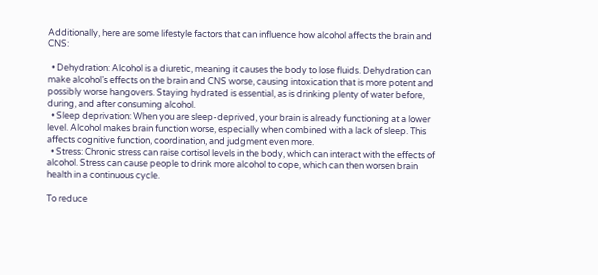Additionally, here are some lifestyle factors that can influence how alcohol affects the brain and CNS:

  • Dehydration: Alcohol is a diuretic, meaning it causes the body to lose fluids. Dehydration can make alcohol’s effects on the brain and CNS worse, causing intoxication that is more potent and possibly worse hangovers. Staying hydrated is essential, as is drinking plenty of water before, during, and after consuming alcohol.
  • Sleep deprivation: When you are sleep-deprived, your brain is already functioning at a lower level. Alcohol makes brain function worse, especially when combined with a lack of sleep. This affects cognitive function, coordination, and judgment even more.
  • Stress: Chronic stress can raise cortisol levels in the body, which can interact with the effects of alcohol. Stress can cause people to drink more alcohol to cope, which can then worsen brain health in a continuous cycle.

To reduce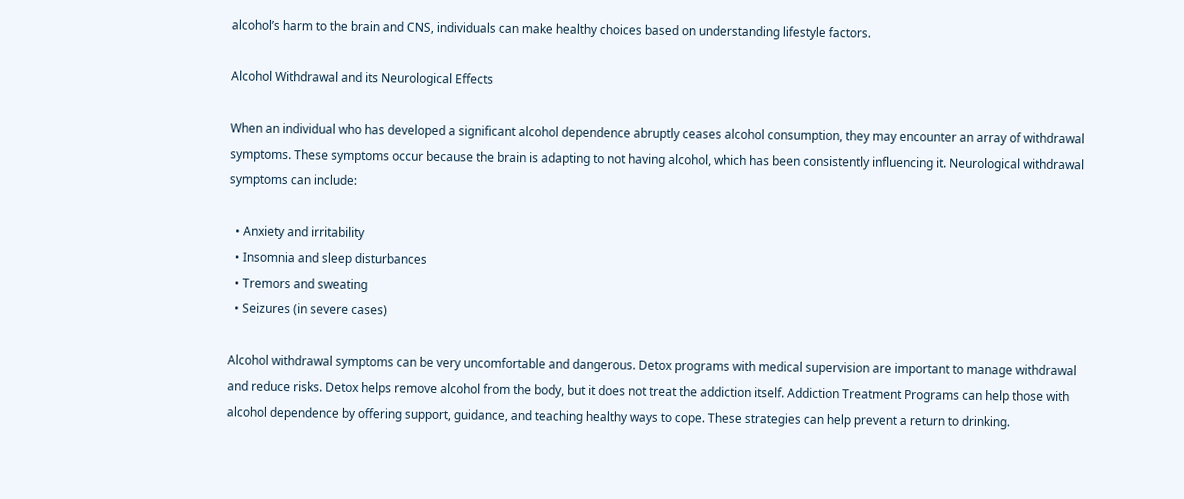alcohol’s harm to the brain and CNS, individuals can make healthy choices based on understanding lifestyle factors.

Alcohol Withdrawal and its Neurological Effects

When an individual who has developed a significant alcohol dependence abruptly ceases alcohol consumption, they may encounter an array of withdrawal symptoms. These symptoms occur because the brain is adapting to not having alcohol, which has been consistently influencing it. Neurological withdrawal symptoms can include:

  • Anxiety and irritability
  • Insomnia and sleep disturbances
  • Tremors and sweating
  • Seizures (in severe cases)

Alcohol withdrawal symptoms can be very uncomfortable and dangerous. Detox programs with medical supervision are important to manage withdrawal and reduce risks. Detox helps remove alcohol from the body, but it does not treat the addiction itself. Addiction Treatment Programs can help those with alcohol dependence by offering support, guidance, and teaching healthy ways to cope. These strategies can help prevent a return to drinking.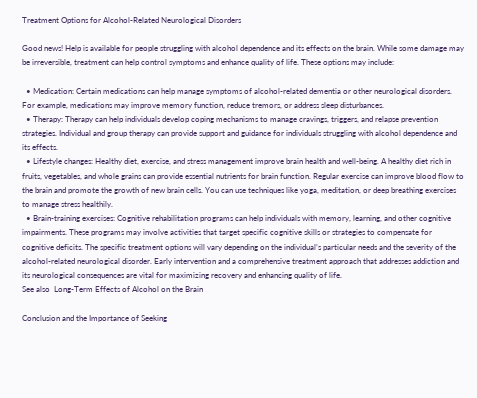Treatment Options for Alcohol-Related Neurological Disorders

Good news! Help is available for people struggling with alcohol dependence and its effects on the brain. While some damage may be irreversible, treatment can help control symptoms and enhance quality of life. These options may include:

  • Medication: Certain medications can help manage symptoms of alcohol-related dementia or other neurological disorders. For example, medications may improve memory function, reduce tremors, or address sleep disturbances.
  • Therapy: Therapy can help individuals develop coping mechanisms to manage cravings, triggers, and relapse prevention strategies. Individual and group therapy can provide support and guidance for individuals struggling with alcohol dependence and its effects.
  • Lifestyle changes: Healthy diet, exercise, and stress management improve brain health and well-being. A healthy diet rich in fruits, vegetables, and whole grains can provide essential nutrients for brain function. Regular exercise can improve blood flow to the brain and promote the growth of new brain cells. You can use techniques like yoga, meditation, or deep breathing exercises to manage stress healthily.
  • Brain-training exercises: Cognitive rehabilitation programs can help individuals with memory, learning, and other cognitive impairments. These programs may involve activities that target specific cognitive skills or strategies to compensate for cognitive deficits. The specific treatment options will vary depending on the individual’s particular needs and the severity of the alcohol-related neurological disorder. Early intervention and a comprehensive treatment approach that addresses addiction and its neurological consequences are vital for maximizing recovery and enhancing quality of life.
See also  Long-Term Effects of Alcohol on the Brain

Conclusion and the Importance of Seeking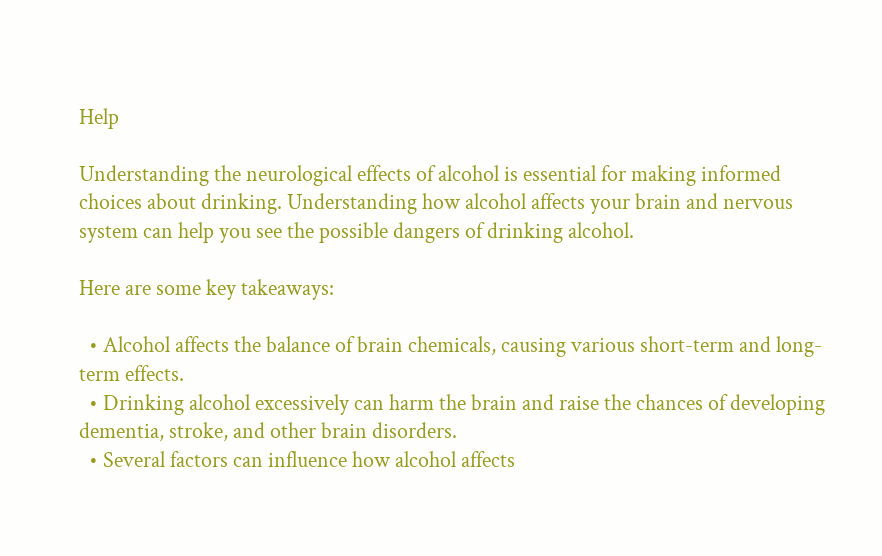Help

Understanding the neurological effects of alcohol is essential for making informed choices about drinking. Understanding how alcohol affects your brain and nervous system can help you see the possible dangers of drinking alcohol.

Here are some key takeaways:

  • Alcohol affects the balance of brain chemicals, causing various short-term and long-term effects.
  • Drinking alcohol excessively can harm the brain and raise the chances of developing dementia, stroke, and other brain disorders.
  • Several factors can influence how alcohol affects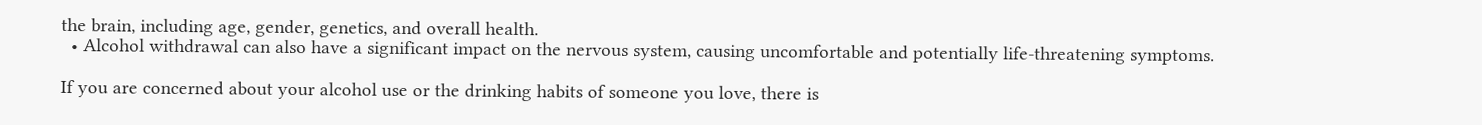the brain, including age, gender, genetics, and overall health.
  • Alcohol withdrawal can also have a significant impact on the nervous system, causing uncomfortable and potentially life-threatening symptoms.

If you are concerned about your alcohol use or the drinking habits of someone you love, there is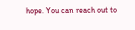hope. You can reach out to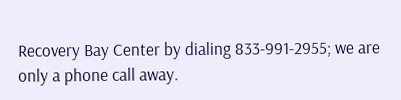Recovery Bay Center by dialing 833-991-2955; we are only a phone call away.